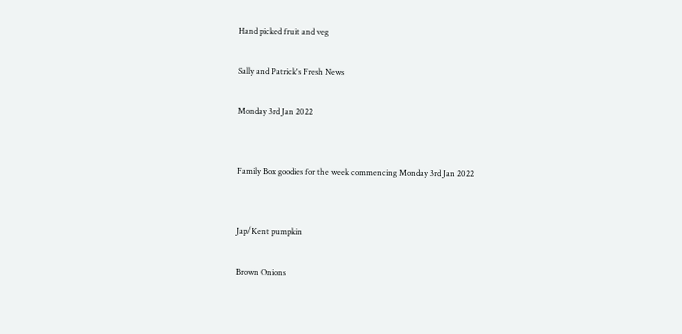Hand picked fruit and veg

Sally and Patrick's Fresh News

Monday 3rd Jan 2022


Family Box goodies for the week commencing Monday 3rd Jan 2022


Jap/Kent pumpkin

Brown Onions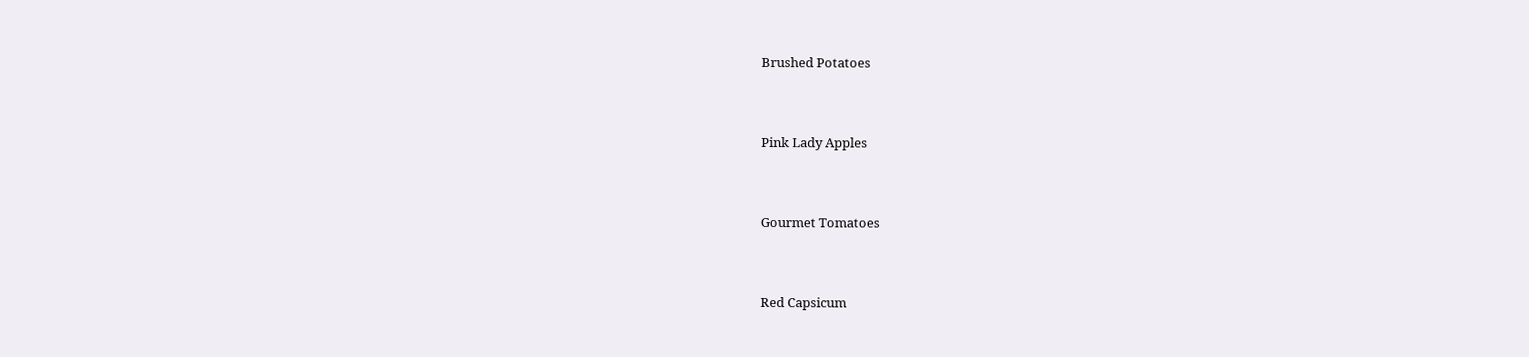Brushed Potatoes


Pink Lady Apples


Gourmet Tomatoes


Red Capsicum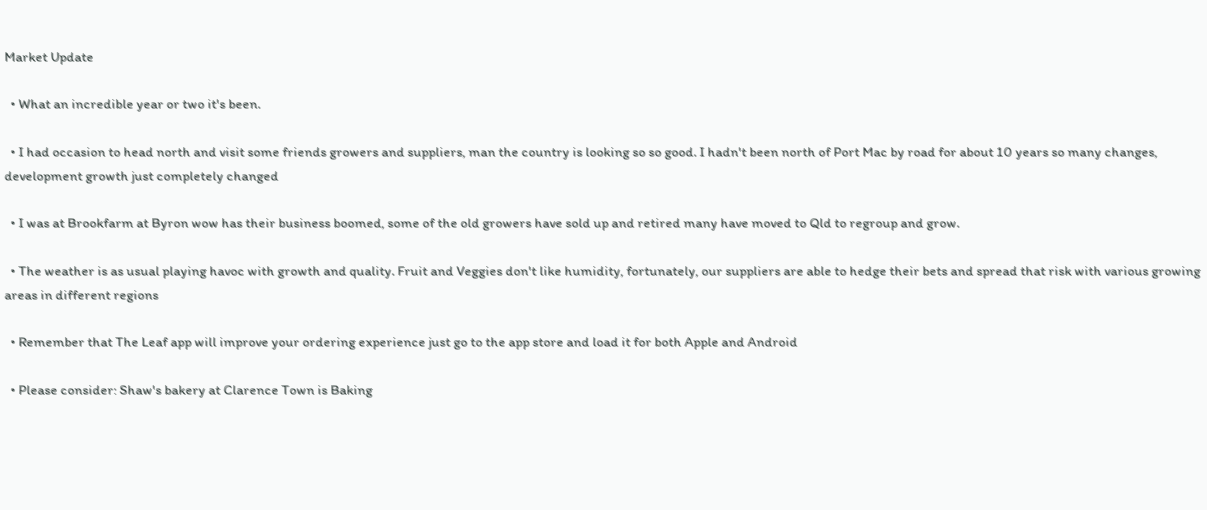Market Update

  • What an incredible year or two it's been.

  • I had occasion to head north and visit some friends growers and suppliers, man the country is looking so so good. I hadn't been north of Port Mac by road for about 10 years so many changes, development growth just completely changed

  • I was at Brookfarm at Byron wow has their business boomed, some of the old growers have sold up and retired many have moved to Qld to regroup and grow.

  • The weather is as usual playing havoc with growth and quality. Fruit and Veggies don't like humidity, fortunately, our suppliers are able to hedge their bets and spread that risk with various growing areas in different regions

  • Remember that The Leaf app will improve your ordering experience just go to the app store and load it for both Apple and Android

  • Please consider: Shaw's bakery at Clarence Town is Baking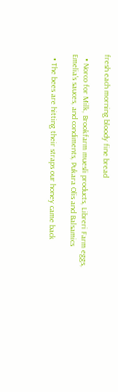fresh each morning bloody fine bread

  • Norco for Milk, Brookfarm muesli products, Libreri Farm eggs, Emelia's sauces, and condiments, Pukara Olis and Balsamics

  • The bees are hitting their straps our honey came back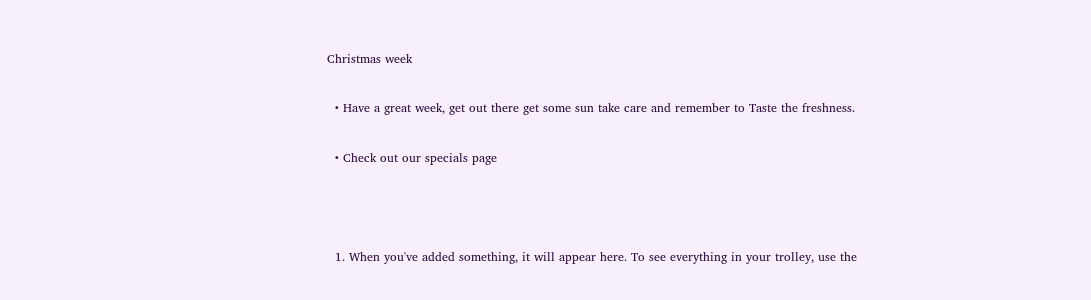Christmas week

  • Have a great week, get out there get some sun take care and remember to Taste the freshness.

  • Check out our specials page



  1. When you've added something, it will appear here. To see everything in your trolley, use the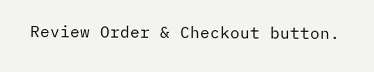Review Order & Checkout button.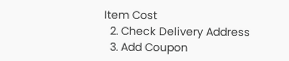Item Cost
  2. Check Delivery Address
  3. Add Coupon